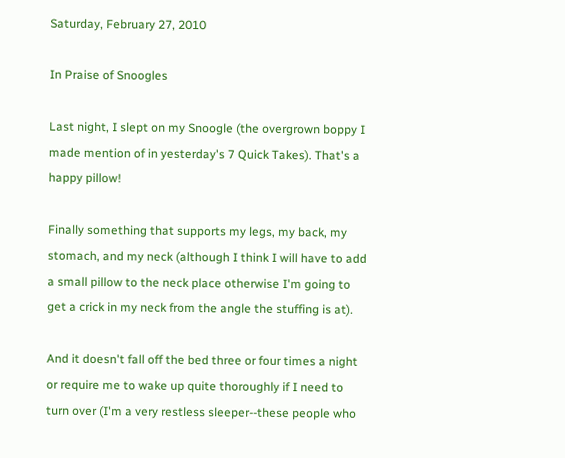Saturday, February 27, 2010

In Praise of Snoogles

Last night, I slept on my Snoogle (the overgrown boppy I made mention of in yesterday's 7 Quick Takes). That's a happy pillow!

Finally something that supports my legs, my back, my stomach, and my neck (although I think I will have to add a small pillow to the neck place otherwise I'm going to get a crick in my neck from the angle the stuffing is at).

And it doesn't fall off the bed three or four times a night or require me to wake up quite thoroughly if I need to turn over (I'm a very restless sleeper--these people who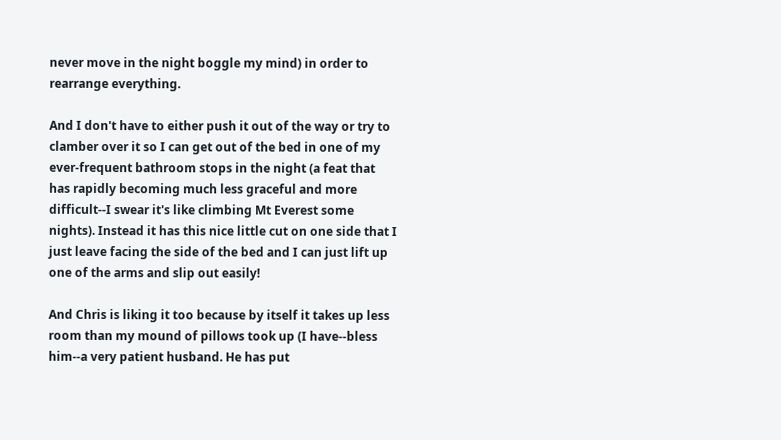never move in the night boggle my mind) in order to rearrange everything.

And I don't have to either push it out of the way or try to clamber over it so I can get out of the bed in one of my ever-frequent bathroom stops in the night (a feat that has rapidly becoming much less graceful and more difficult--I swear it's like climbing Mt Everest some nights). Instead it has this nice little cut on one side that I just leave facing the side of the bed and I can just lift up one of the arms and slip out easily!

And Chris is liking it too because by itself it takes up less room than my mound of pillows took up (I have--bless him--a very patient husband. He has put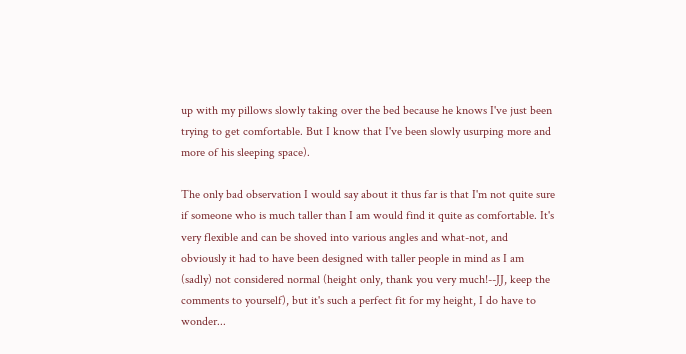up with my pillows slowly taking over the bed because he knows I've just been trying to get comfortable. But I know that I've been slowly usurping more and more of his sleeping space).

The only bad observation I would say about it thus far is that I'm not quite sure if someone who is much taller than I am would find it quite as comfortable. It's very flexible and can be shoved into various angles and what-not, and obviously it had to have been designed with taller people in mind as I am (sadly) not considered normal (height only, thank you very much!--JJ, keep the comments to yourself), but it's such a perfect fit for my height, I do have to wonder...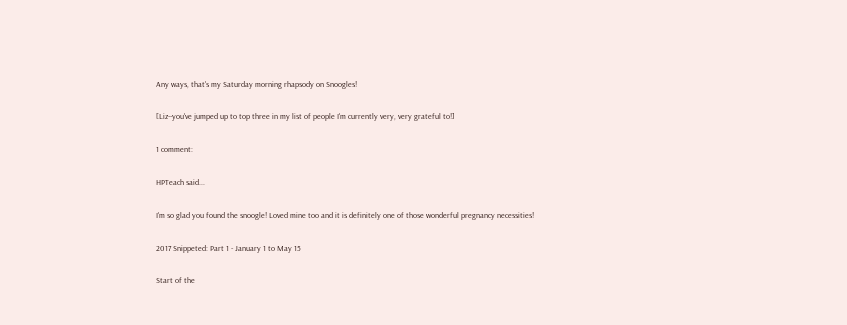Any ways, that's my Saturday morning rhapsody on Snoogles!

[Liz--you've jumped up to top three in my list of people I'm currently very, very grateful to!]

1 comment:

HPTeach said...

I'm so glad you found the snoogle! Loved mine too and it is definitely one of those wonderful pregnancy necessities!

2017 Snippeted: Part 1 - January 1 to May 15

Start of the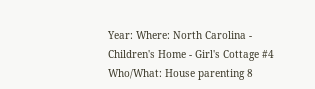Year: Where: North Carolina - Children's Home - Girl's Cottage #4 Who/What: House parenting 8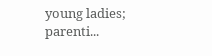young ladies; parenti...